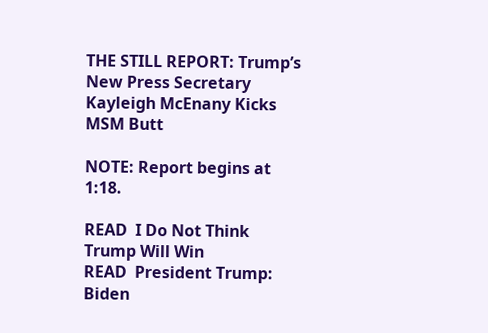THE STILL REPORT: Trump’s New Press Secretary Kayleigh McEnany Kicks MSM Butt

NOTE: Report begins at 1:18.

READ  I Do Not Think Trump Will Win
READ  President Trump: Biden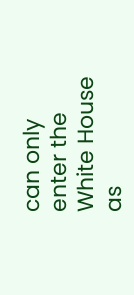can only enter the White House as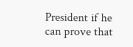President if he can prove that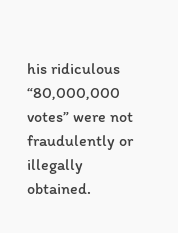his ridiculous “80,000,000 votes” were not fraudulently or illegally obtained.